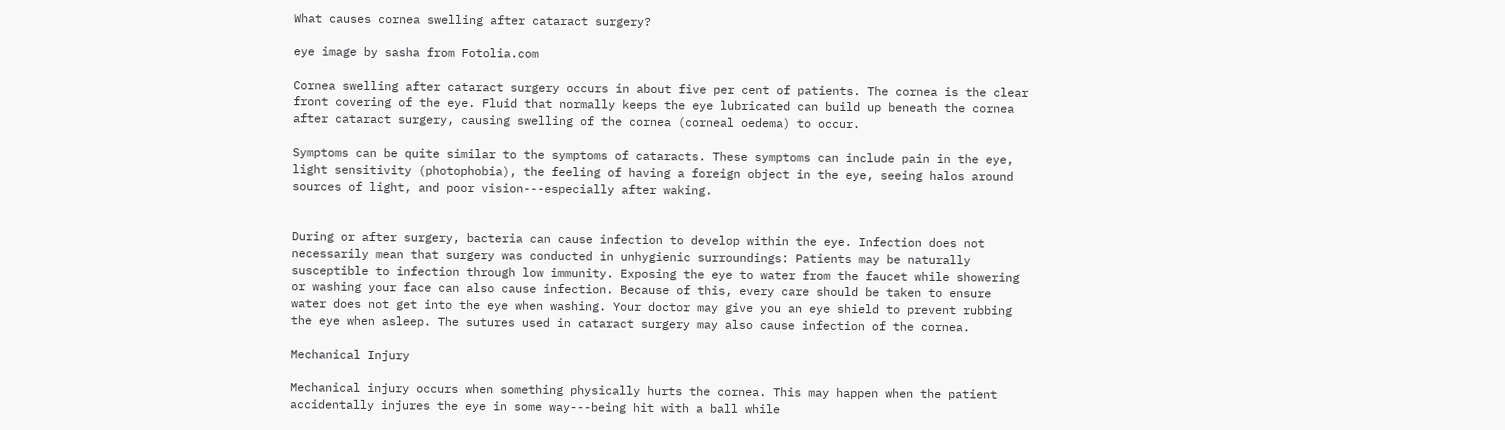What causes cornea swelling after cataract surgery?

eye image by sasha from Fotolia.com

Cornea swelling after cataract surgery occurs in about five per cent of patients. The cornea is the clear front covering of the eye. Fluid that normally keeps the eye lubricated can build up beneath the cornea after cataract surgery, causing swelling of the cornea (corneal oedema) to occur.

Symptoms can be quite similar to the symptoms of cataracts. These symptoms can include pain in the eye, light sensitivity (photophobia), the feeling of having a foreign object in the eye, seeing halos around sources of light, and poor vision---especially after waking.


During or after surgery, bacteria can cause infection to develop within the eye. Infection does not necessarily mean that surgery was conducted in unhygienic surroundings: Patients may be naturally susceptible to infection through low immunity. Exposing the eye to water from the faucet while showering or washing your face can also cause infection. Because of this, every care should be taken to ensure water does not get into the eye when washing. Your doctor may give you an eye shield to prevent rubbing the eye when asleep. The sutures used in cataract surgery may also cause infection of the cornea.

Mechanical Injury

Mechanical injury occurs when something physically hurts the cornea. This may happen when the patient accidentally injures the eye in some way---being hit with a ball while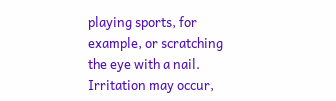playing sports, for example, or scratching the eye with a nail. Irritation may occur,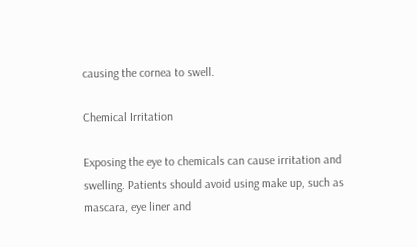causing the cornea to swell.

Chemical Irritation

Exposing the eye to chemicals can cause irritation and swelling. Patients should avoid using make up, such as mascara, eye liner and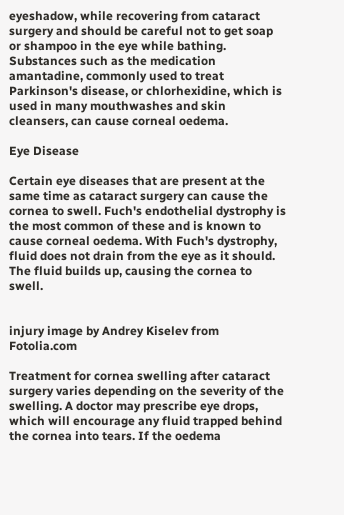eyeshadow, while recovering from cataract surgery and should be careful not to get soap or shampoo in the eye while bathing. Substances such as the medication amantadine, commonly used to treat Parkinson's disease, or chlorhexidine, which is used in many mouthwashes and skin cleansers, can cause corneal oedema.

Eye Disease

Certain eye diseases that are present at the same time as cataract surgery can cause the cornea to swell. Fuch's endothelial dystrophy is the most common of these and is known to cause corneal oedema. With Fuch's dystrophy, fluid does not drain from the eye as it should. The fluid builds up, causing the cornea to swell.


injury image by Andrey Kiselev from Fotolia.com

Treatment for cornea swelling after cataract surgery varies depending on the severity of the swelling. A doctor may prescribe eye drops, which will encourage any fluid trapped behind the cornea into tears. If the oedema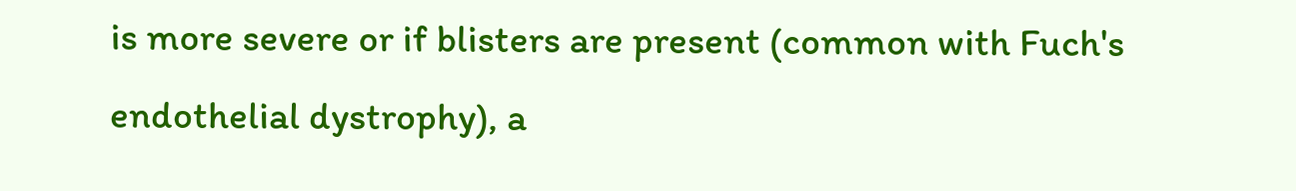is more severe or if blisters are present (common with Fuch's endothelial dystrophy), a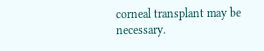corneal transplant may be necessary.